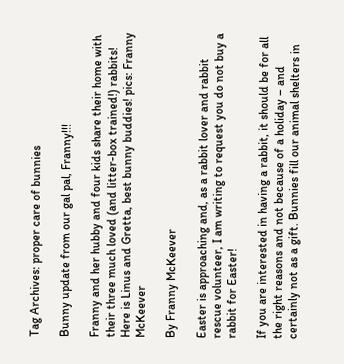Tag Archives: proper care of bunnies

Bunny update from our gal pal, Franny!!!

Franny and her hubby and four kids share their home with their three much loved (and litter-box trained!) rabbits! Here is Linus and Gretta, best bunny buddies! pics: Franny McKeever

By Franny McKeever

Easter is approaching and, as a rabbit lover and rabbit rescue volunteer, I am writing to request you do not buy a rabbit for Easter!

If you are interested in having a rabbit, it should be for all the right reasons and not because of a holiday – and certainly not as a gift. Bunnies fill our animal shelters in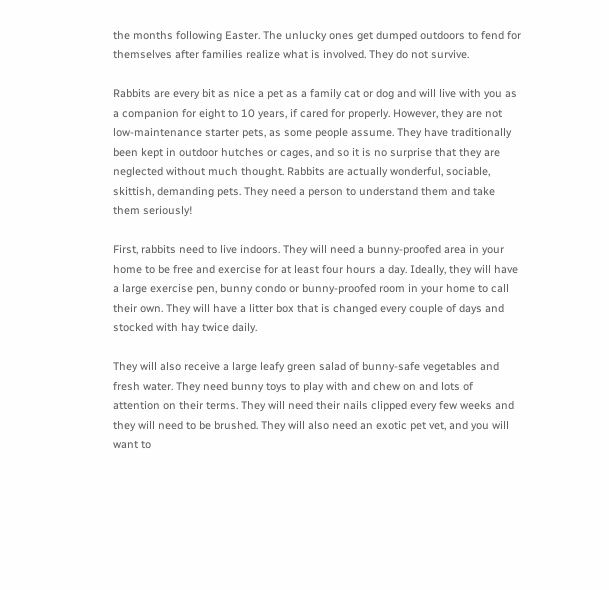the months following Easter. The unlucky ones get dumped outdoors to fend for themselves after families realize what is involved. They do not survive.

Rabbits are every bit as nice a pet as a family cat or dog and will live with you as a companion for eight to 10 years, if cared for properly. However, they are not low-maintenance starter pets, as some people assume. They have traditionally been kept in outdoor hutches or cages, and so it is no surprise that they are neglected without much thought. Rabbits are actually wonderful, sociable, skittish, demanding pets. They need a person to understand them and take them seriously!

First, rabbits need to live indoors. They will need a bunny-proofed area in your home to be free and exercise for at least four hours a day. Ideally, they will have a large exercise pen, bunny condo or bunny-proofed room in your home to call their own. They will have a litter box that is changed every couple of days and stocked with hay twice daily.

They will also receive a large leafy green salad of bunny-safe vegetables and fresh water. They need bunny toys to play with and chew on and lots of attention on their terms. They will need their nails clipped every few weeks and they will need to be brushed. They will also need an exotic pet vet, and you will want to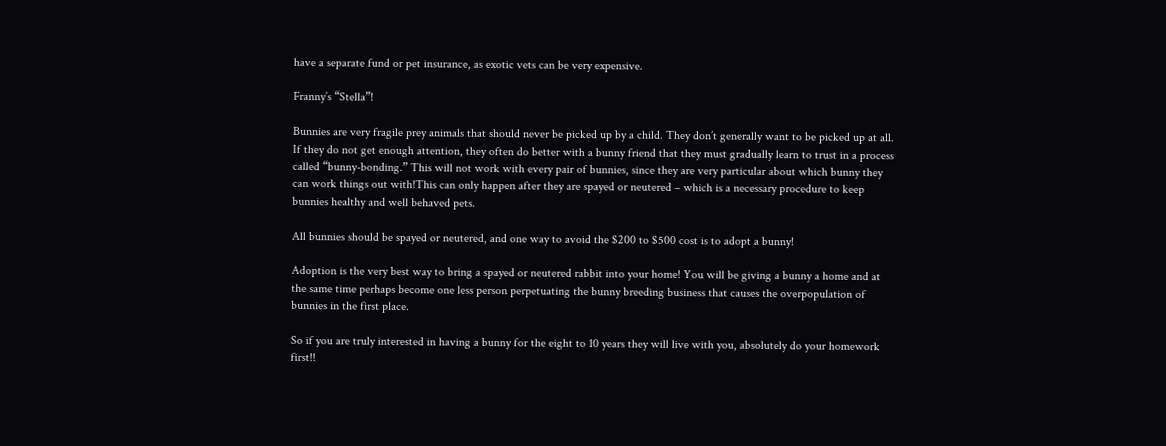have a separate fund or pet insurance, as exotic vets can be very expensive.

Franny’s “Stella”!

Bunnies are very fragile prey animals that should never be picked up by a child. They don’t generally want to be picked up at all. If they do not get enough attention, they often do better with a bunny friend that they must gradually learn to trust in a process called “bunny-bonding.” This will not work with every pair of bunnies, since they are very particular about which bunny they can work things out with!This can only happen after they are spayed or neutered – which is a necessary procedure to keep bunnies healthy and well behaved pets.

All bunnies should be spayed or neutered, and one way to avoid the $200 to $500 cost is to adopt a bunny!

Adoption is the very best way to bring a spayed or neutered rabbit into your home! You will be giving a bunny a home and at the same time perhaps become one less person perpetuating the bunny breeding business that causes the overpopulation of bunnies in the first place.

So if you are truly interested in having a bunny for the eight to 10 years they will live with you, absolutely do your homework first!!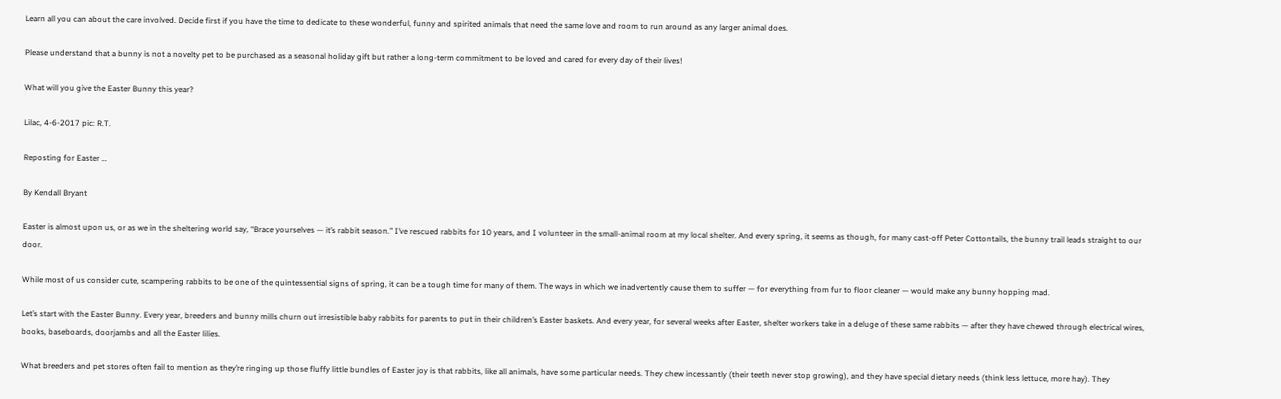Learn all you can about the care involved. Decide first if you have the time to dedicate to these wonderful, funny and spirited animals that need the same love and room to run around as any larger animal does.

Please understand that a bunny is not a novelty pet to be purchased as a seasonal holiday gift but rather a long-term commitment to be loved and cared for every day of their lives!

What will you give the Easter Bunny this year?

Lilac, 4-6-2017 pic: R.T.

Reposting for Easter …

By Kendall Bryant

Easter is almost upon us, or as we in the sheltering world say, “Brace yourselves — it’s rabbit season.” I’ve rescued rabbits for 10 years, and I volunteer in the small-animal room at my local shelter. And every spring, it seems as though, for many cast-off Peter Cottontails, the bunny trail leads straight to our door.

While most of us consider cute, scampering rabbits to be one of the quintessential signs of spring, it can be a tough time for many of them. The ways in which we inadvertently cause them to suffer — for everything from fur to floor cleaner — would make any bunny hopping mad.

Let’s start with the Easter Bunny. Every year, breeders and bunny mills churn out irresistible baby rabbits for parents to put in their children’s Easter baskets. And every year, for several weeks after Easter, shelter workers take in a deluge of these same rabbits — after they have chewed through electrical wires, books, baseboards, doorjambs and all the Easter lilies.

What breeders and pet stores often fail to mention as they’re ringing up those fluffy little bundles of Easter joy is that rabbits, like all animals, have some particular needs. They chew incessantly (their teeth never stop growing), and they have special dietary needs (think less lettuce, more hay). They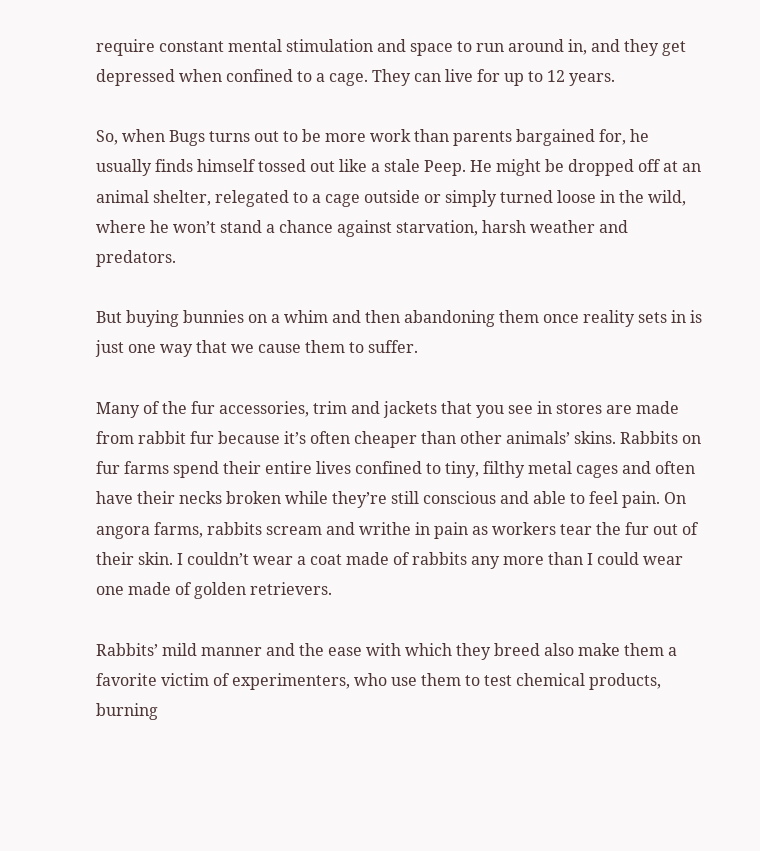require constant mental stimulation and space to run around in, and they get depressed when confined to a cage. They can live for up to 12 years.

So, when Bugs turns out to be more work than parents bargained for, he usually finds himself tossed out like a stale Peep. He might be dropped off at an animal shelter, relegated to a cage outside or simply turned loose in the wild, where he won’t stand a chance against starvation, harsh weather and predators.

But buying bunnies on a whim and then abandoning them once reality sets in is just one way that we cause them to suffer.

Many of the fur accessories, trim and jackets that you see in stores are made from rabbit fur because it’s often cheaper than other animals’ skins. Rabbits on fur farms spend their entire lives confined to tiny, filthy metal cages and often have their necks broken while they’re still conscious and able to feel pain. On angora farms, rabbits scream and writhe in pain as workers tear the fur out of their skin. I couldn’t wear a coat made of rabbits any more than I could wear one made of golden retrievers.

Rabbits’ mild manner and the ease with which they breed also make them a favorite victim of experimenters, who use them to test chemical products, burning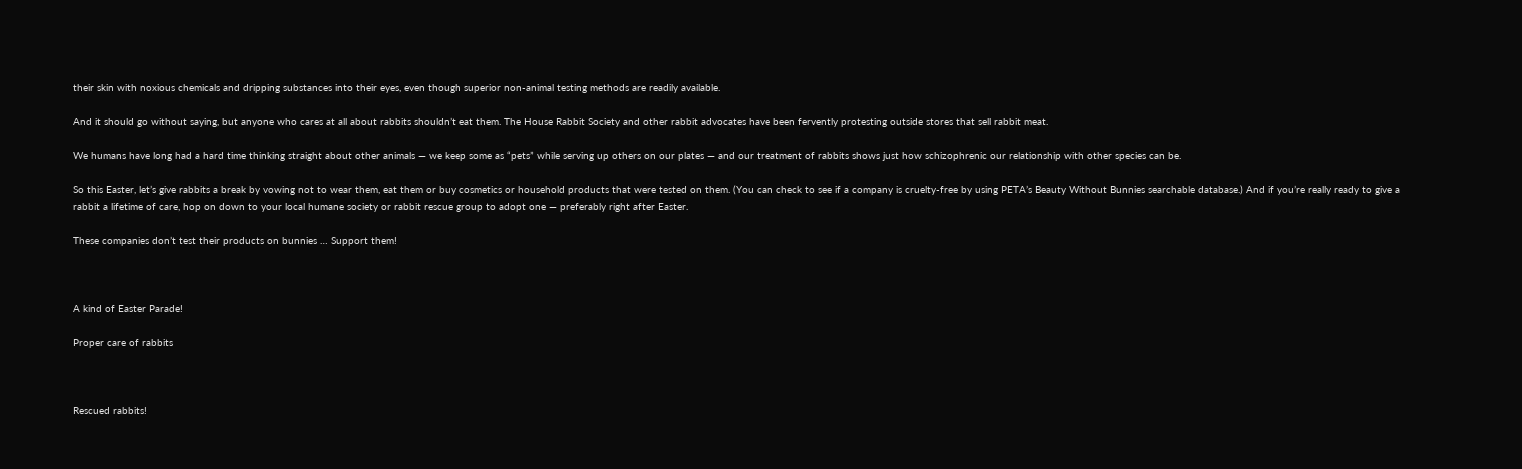their skin with noxious chemicals and dripping substances into their eyes, even though superior non-animal testing methods are readily available.

And it should go without saying, but anyone who cares at all about rabbits shouldn’t eat them. The House Rabbit Society and other rabbit advocates have been fervently protesting outside stores that sell rabbit meat.

We humans have long had a hard time thinking straight about other animals — we keep some as “pets” while serving up others on our plates — and our treatment of rabbits shows just how schizophrenic our relationship with other species can be.

So this Easter, let’s give rabbits a break by vowing not to wear them, eat them or buy cosmetics or household products that were tested on them. (You can check to see if a company is cruelty-free by using PETA’s Beauty Without Bunnies searchable database.) And if you’re really ready to give a rabbit a lifetime of care, hop on down to your local humane society or rabbit rescue group to adopt one — preferably right after Easter.

These companies don’t test their products on bunnies … Support them!



A kind of Easter Parade!

Proper care of rabbits



Rescued rabbits!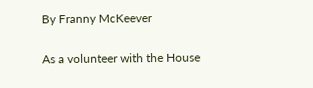By Franny McKeever

As a volunteer with the House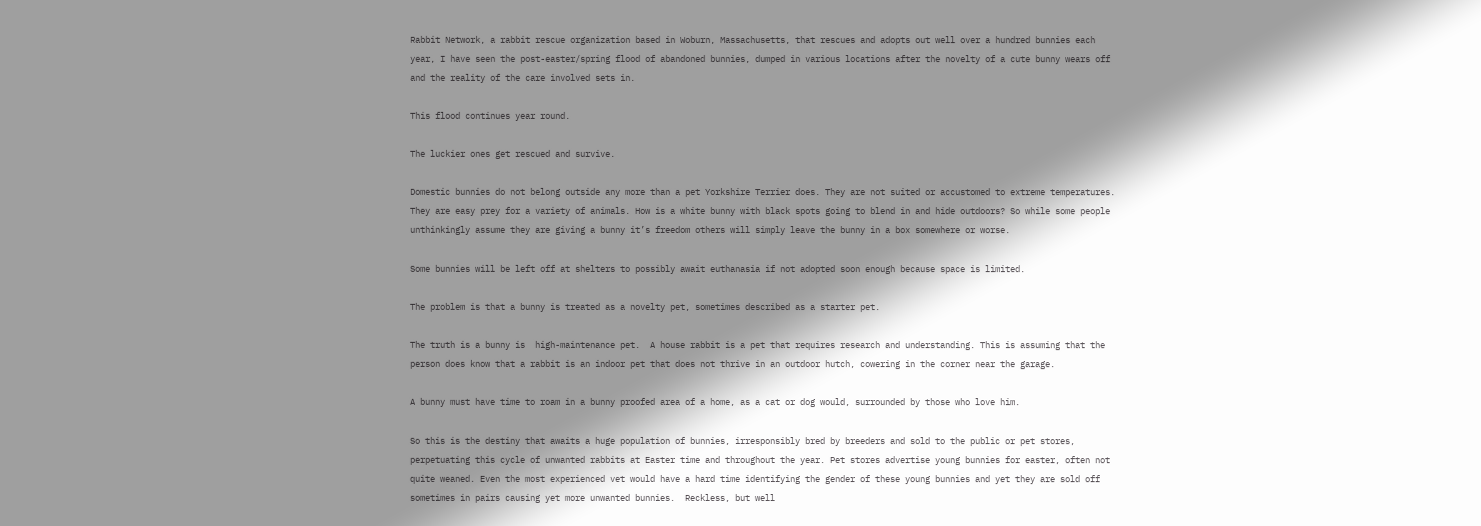Rabbit Network, a rabbit rescue organization based in Woburn, Massachusetts, that rescues and adopts out well over a hundred bunnies each year, I have seen the post-easter/spring flood of abandoned bunnies, dumped in various locations after the novelty of a cute bunny wears off and the reality of the care involved sets in.

This flood continues year round.

The luckier ones get rescued and survive.

Domestic bunnies do not belong outside any more than a pet Yorkshire Terrier does. They are not suited or accustomed to extreme temperatures. They are easy prey for a variety of animals. How is a white bunny with black spots going to blend in and hide outdoors? So while some people unthinkingly assume they are giving a bunny it’s freedom others will simply leave the bunny in a box somewhere or worse.

Some bunnies will be left off at shelters to possibly await euthanasia if not adopted soon enough because space is limited.

The problem is that a bunny is treated as a novelty pet, sometimes described as a starter pet.

The truth is a bunny is  high-maintenance pet.  A house rabbit is a pet that requires research and understanding. This is assuming that the person does know that a rabbit is an indoor pet that does not thrive in an outdoor hutch, cowering in the corner near the garage.

A bunny must have time to roam in a bunny proofed area of a home, as a cat or dog would, surrounded by those who love him.

So this is the destiny that awaits a huge population of bunnies, irresponsibly bred by breeders and sold to the public or pet stores, perpetuating this cycle of unwanted rabbits at Easter time and throughout the year. Pet stores advertise young bunnies for easter, often not quite weaned. Even the most experienced vet would have a hard time identifying the gender of these young bunnies and yet they are sold off sometimes in pairs causing yet more unwanted bunnies.  Reckless, but well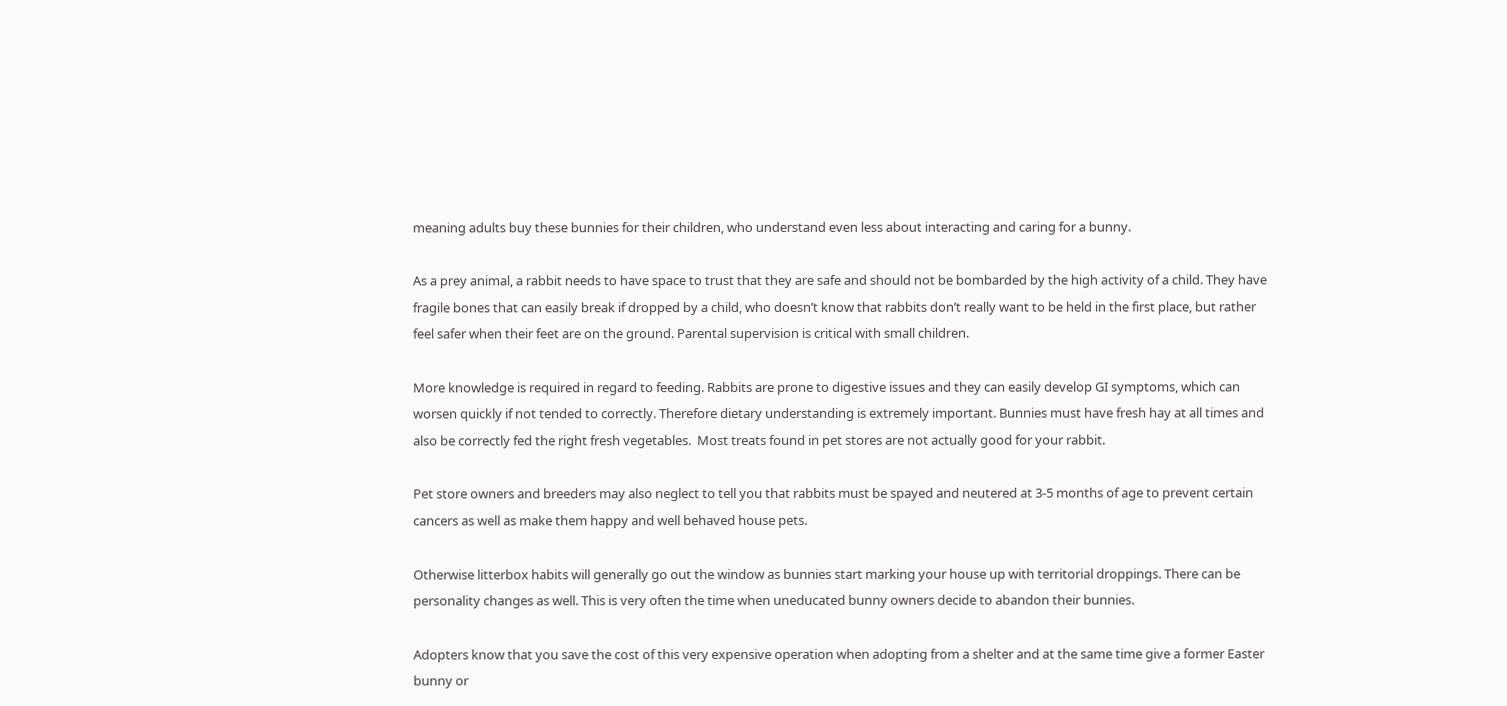meaning adults buy these bunnies for their children, who understand even less about interacting and caring for a bunny.

As a prey animal, a rabbit needs to have space to trust that they are safe and should not be bombarded by the high activity of a child. They have fragile bones that can easily break if dropped by a child, who doesn’t know that rabbits don’t really want to be held in the first place, but rather feel safer when their feet are on the ground. Parental supervision is critical with small children.

More knowledge is required in regard to feeding. Rabbits are prone to digestive issues and they can easily develop GI symptoms, which can worsen quickly if not tended to correctly. Therefore dietary understanding is extremely important. Bunnies must have fresh hay at all times and also be correctly fed the right fresh vegetables.  Most treats found in pet stores are not actually good for your rabbit.

Pet store owners and breeders may also neglect to tell you that rabbits must be spayed and neutered at 3-5 months of age to prevent certain cancers as well as make them happy and well behaved house pets.

Otherwise litterbox habits will generally go out the window as bunnies start marking your house up with territorial droppings. There can be personality changes as well. This is very often the time when uneducated bunny owners decide to abandon their bunnies.

Adopters know that you save the cost of this very expensive operation when adopting from a shelter and at the same time give a former Easter bunny or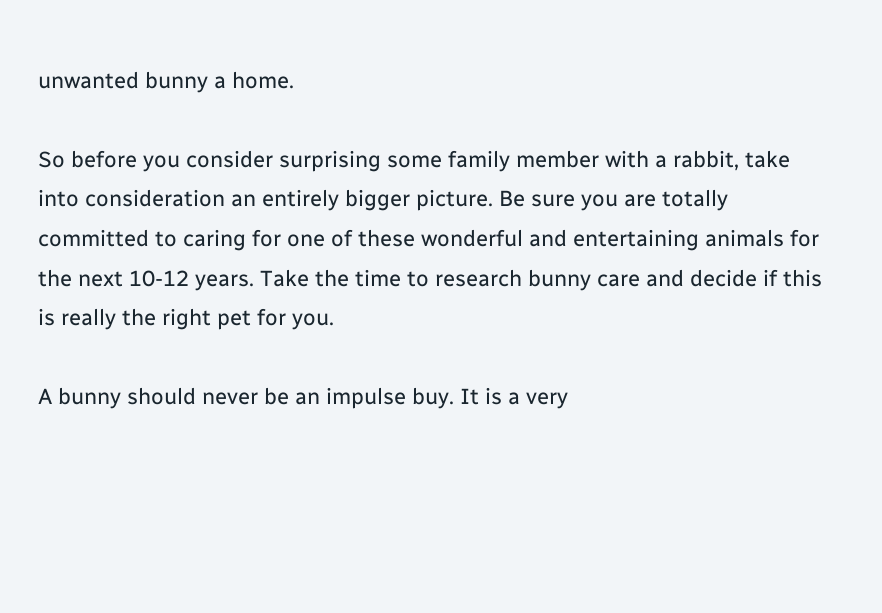unwanted bunny a home.

So before you consider surprising some family member with a rabbit, take into consideration an entirely bigger picture. Be sure you are totally committed to caring for one of these wonderful and entertaining animals for the next 10-12 years. Take the time to research bunny care and decide if this is really the right pet for you.

A bunny should never be an impulse buy. It is a very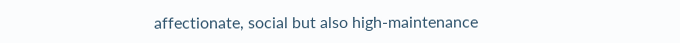affectionate, social but also high-maintenance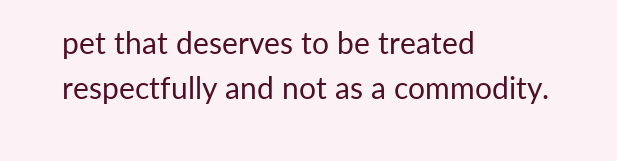pet that deserves to be treated respectfully and not as a commodity.